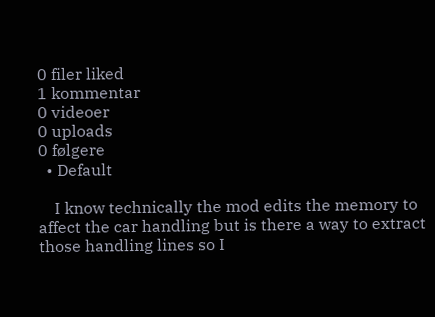0 filer liked
1 kommentar
0 videoer
0 uploads
0 følgere
  • Default

    I know technically the mod edits the memory to affect the car handling but is there a way to extract those handling lines so I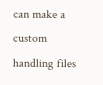can make a custom handling files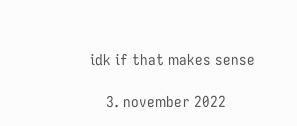idk if that makes sense

    3. november 2022